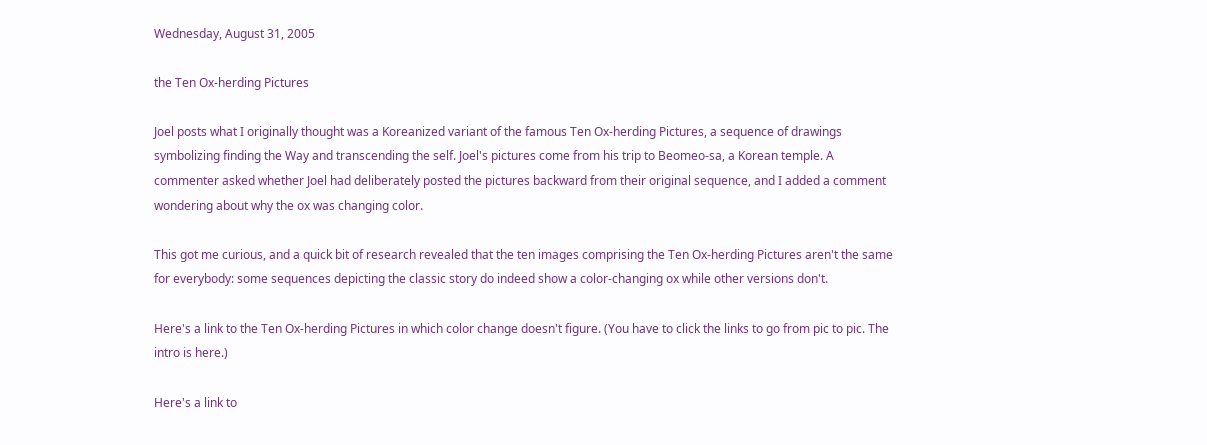Wednesday, August 31, 2005

the Ten Ox-herding Pictures

Joel posts what I originally thought was a Koreanized variant of the famous Ten Ox-herding Pictures, a sequence of drawings symbolizing finding the Way and transcending the self. Joel's pictures come from his trip to Beomeo-sa, a Korean temple. A commenter asked whether Joel had deliberately posted the pictures backward from their original sequence, and I added a comment wondering about why the ox was changing color.

This got me curious, and a quick bit of research revealed that the ten images comprising the Ten Ox-herding Pictures aren't the same for everybody: some sequences depicting the classic story do indeed show a color-changing ox while other versions don't.

Here's a link to the Ten Ox-herding Pictures in which color change doesn't figure. (You have to click the links to go from pic to pic. The intro is here.)

Here's a link to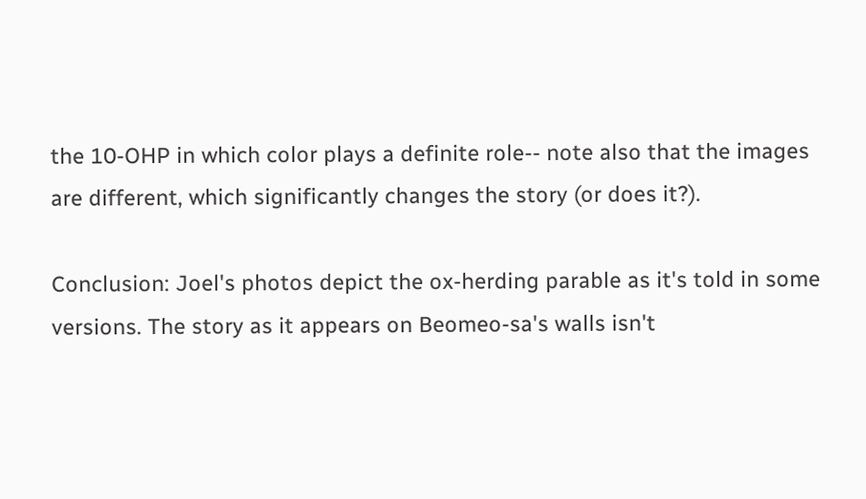the 10-OHP in which color plays a definite role-- note also that the images are different, which significantly changes the story (or does it?).

Conclusion: Joel's photos depict the ox-herding parable as it's told in some versions. The story as it appears on Beomeo-sa's walls isn't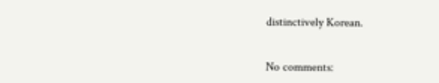distinctively Korean.


No comments: